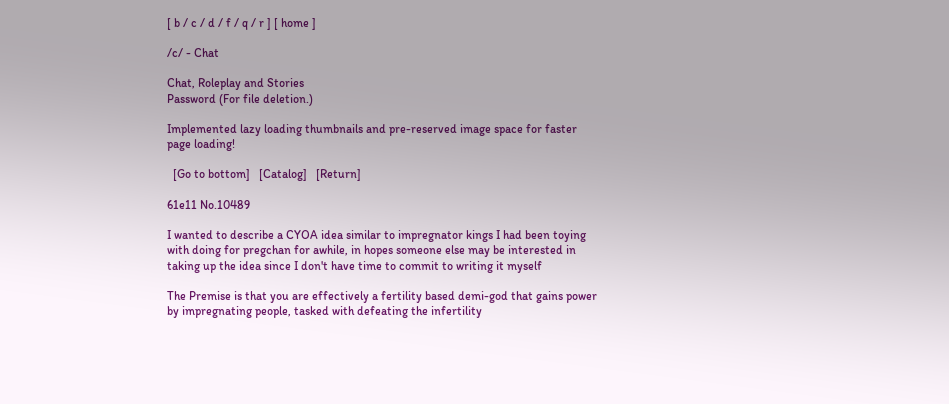[ b / c / d / f / q / r ] [ home ]

/c/ - Chat

Chat, Roleplay and Stories
Password (For file deletion.)

Implemented lazy loading thumbnails and pre-reserved image space for faster page loading!

  [Go to bottom]   [Catalog]   [Return]

61e11 No.10489

I wanted to describe a CYOA idea similar to impregnator kings I had been toying with doing for pregchan for awhile, in hopes someone else may be interested in taking up the idea since I don't have time to commit to writing it myself

The Premise is that you are effectively a fertility based demi-god that gains power by impregnating people, tasked with defeating the infertility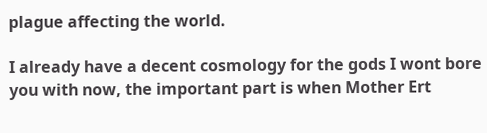plague affecting the world.

I already have a decent cosmology for the gods I wont bore you with now, the important part is when Mother Ert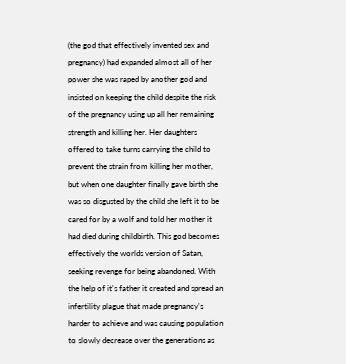(the god that effectively invented sex and pregnancy) had expanded almost all of her power she was raped by another god and insisted on keeping the child despite the risk of the pregnancy using up all her remaining strength and killing her. Her daughters offered to take turns carrying the child to prevent the strain from killing her mother, but when one daughter finally gave birth she was so disgusted by the child she left it to be cared for by a wolf and told her mother it had died during childbirth. This god becomes effectively the worlds version of Satan, seeking revenge for being abandoned. With the help of it's father it created and spread an infertility plague that made pregnancy's harder to achieve and was causing population to slowly decrease over the generations as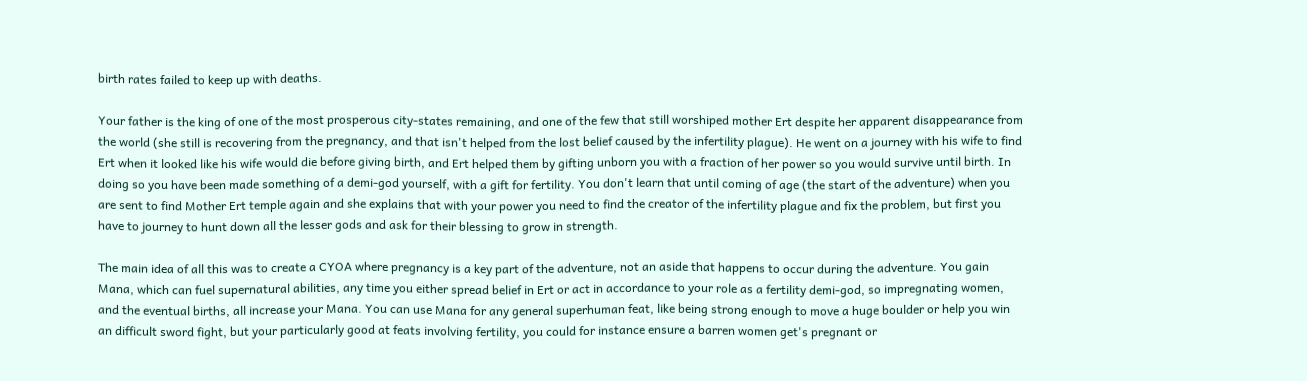birth rates failed to keep up with deaths.

Your father is the king of one of the most prosperous city-states remaining, and one of the few that still worshiped mother Ert despite her apparent disappearance from the world (she still is recovering from the pregnancy, and that isn't helped from the lost belief caused by the infertility plague). He went on a journey with his wife to find Ert when it looked like his wife would die before giving birth, and Ert helped them by gifting unborn you with a fraction of her power so you would survive until birth. In doing so you have been made something of a demi-god yourself, with a gift for fertility. You don't learn that until coming of age (the start of the adventure) when you are sent to find Mother Ert temple again and she explains that with your power you need to find the creator of the infertility plague and fix the problem, but first you have to journey to hunt down all the lesser gods and ask for their blessing to grow in strength.

The main idea of all this was to create a CYOA where pregnancy is a key part of the adventure, not an aside that happens to occur during the adventure. You gain Mana, which can fuel supernatural abilities, any time you either spread belief in Ert or act in accordance to your role as a fertility demi-god, so impregnating women, and the eventual births, all increase your Mana. You can use Mana for any general superhuman feat, like being strong enough to move a huge boulder or help you win an difficult sword fight, but your particularly good at feats involving fertility, you could for instance ensure a barren women get's pregnant or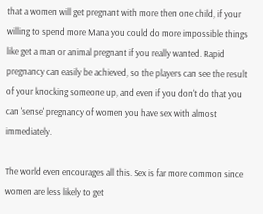that a women will get pregnant with more then one child, if your willing to spend more Mana you could do more impossible things like get a man or animal pregnant if you really wanted. Rapid pregnancy can easily be achieved, so the players can see the result of your knocking someone up, and even if you don't do that you can 'sense' pregnancy of women you have sex with almost immediately.

The world even encourages all this. Sex is far more common since women are less likely to get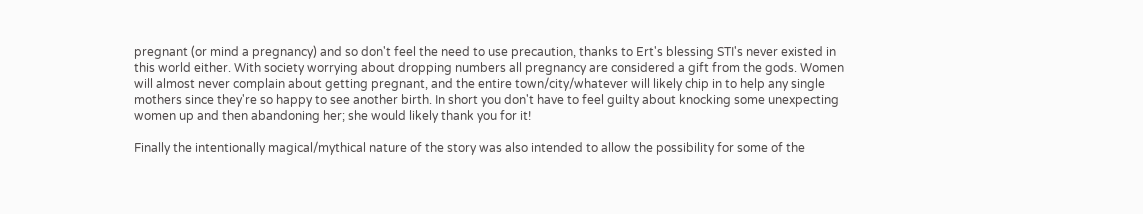pregnant (or mind a pregnancy) and so don't feel the need to use precaution, thanks to Ert's blessing STI's never existed in this world either. With society worrying about dropping numbers all pregnancy are considered a gift from the gods. Women will almost never complain about getting pregnant, and the entire town/city/whatever will likely chip in to help any single mothers since they're so happy to see another birth. In short you don't have to feel guilty about knocking some unexpecting women up and then abandoning her; she would likely thank you for it!

Finally the intentionally magical/mythical nature of the story was also intended to allow the possibility for some of the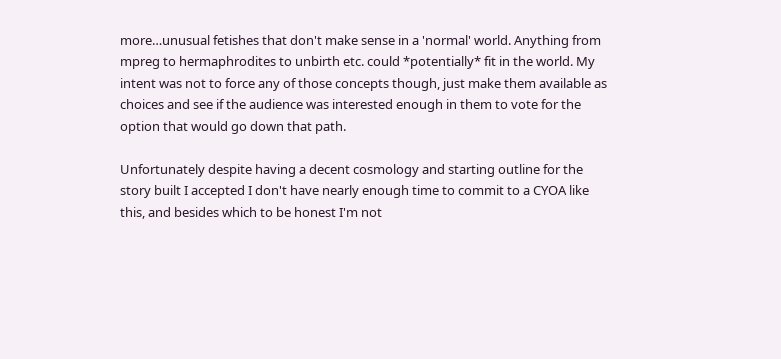more…unusual fetishes that don't make sense in a 'normal' world. Anything from mpreg to hermaphrodites to unbirth etc. could *potentially* fit in the world. My intent was not to force any of those concepts though, just make them available as choices and see if the audience was interested enough in them to vote for the option that would go down that path.

Unfortunately despite having a decent cosmology and starting outline for the story built I accepted I don't have nearly enough time to commit to a CYOA like this, and besides which to be honest I'm not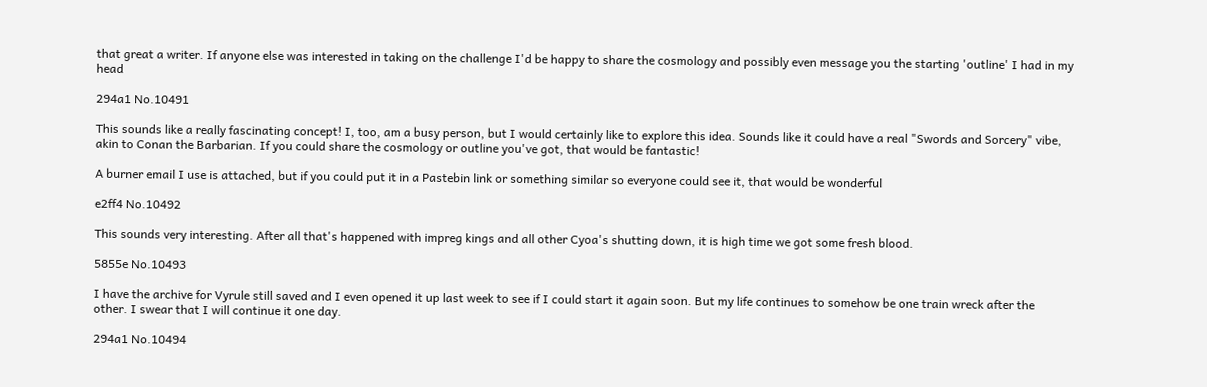that great a writer. If anyone else was interested in taking on the challenge I'd be happy to share the cosmology and possibly even message you the starting 'outline' I had in my head

294a1 No.10491

This sounds like a really fascinating concept! I, too, am a busy person, but I would certainly like to explore this idea. Sounds like it could have a real "Swords and Sorcery" vibe, akin to Conan the Barbarian. If you could share the cosmology or outline you've got, that would be fantastic!

A burner email I use is attached, but if you could put it in a Pastebin link or something similar so everyone could see it, that would be wonderful

e2ff4 No.10492

This sounds very interesting. After all that's happened with impreg kings and all other Cyoa's shutting down, it is high time we got some fresh blood.

5855e No.10493

I have the archive for Vyrule still saved and I even opened it up last week to see if I could start it again soon. But my life continues to somehow be one train wreck after the other. I swear that I will continue it one day.

294a1 No.10494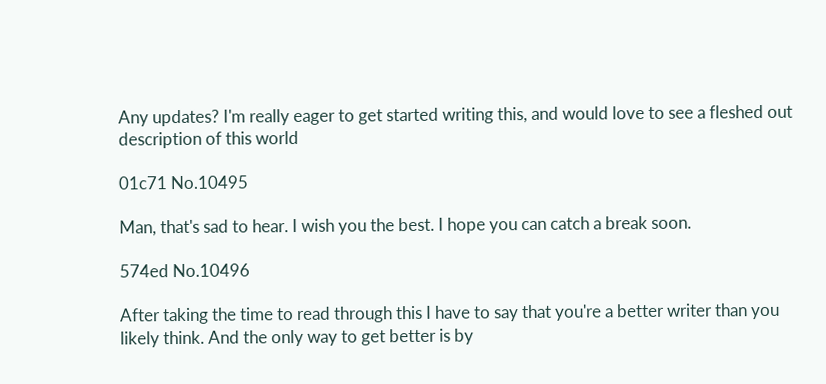Any updates? I'm really eager to get started writing this, and would love to see a fleshed out description of this world

01c71 No.10495

Man, that's sad to hear. I wish you the best. I hope you can catch a break soon.

574ed No.10496

After taking the time to read through this I have to say that you're a better writer than you likely think. And the only way to get better is by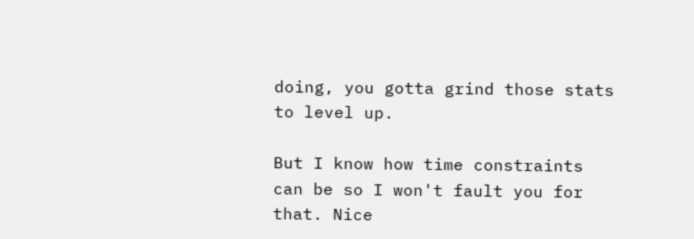doing, you gotta grind those stats to level up.

But I know how time constraints can be so I won't fault you for that. Nice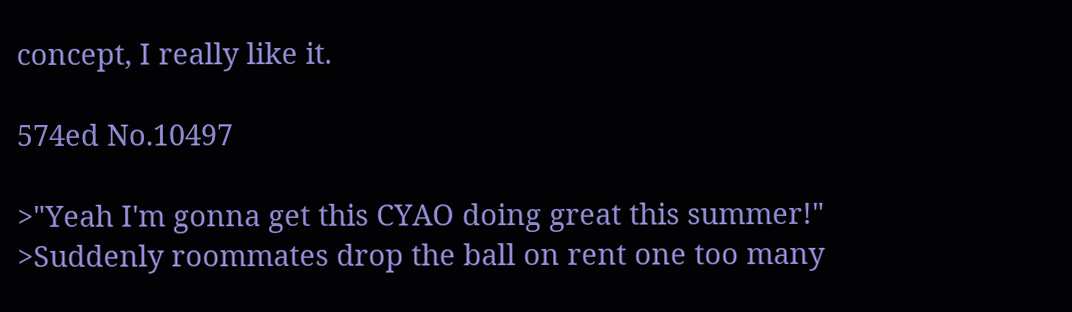concept, I really like it.

574ed No.10497

>"Yeah I'm gonna get this CYAO doing great this summer!"
>Suddenly roommates drop the ball on rent one too many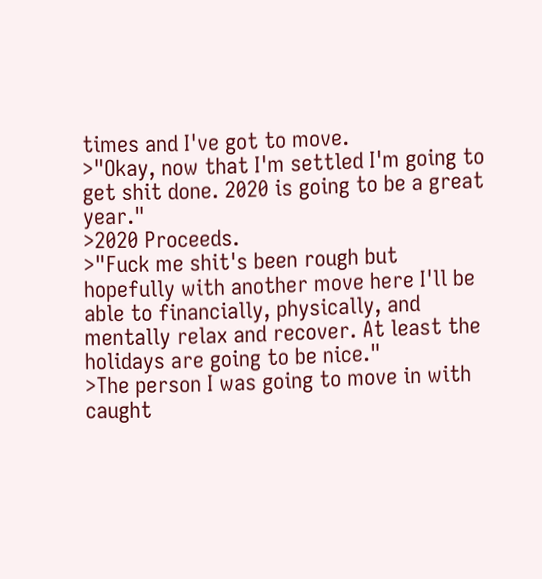times and I've got to move.
>"Okay, now that I'm settled I'm going to get shit done. 2020 is going to be a great year."
>2020 Proceeds.
>"Fuck me shit's been rough but hopefully with another move here I'll be able to financially, physically, and mentally relax and recover. At least the holidays are going to be nice."
>The person I was going to move in with caught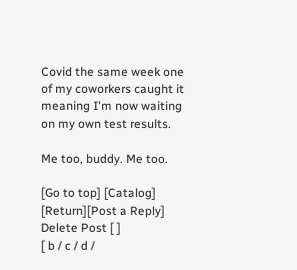Covid the same week one of my coworkers caught it meaning I'm now waiting on my own test results.

Me too, buddy. Me too.

[Go to top] [Catalog] [Return][Post a Reply]
Delete Post [ ]
[ b / c / d /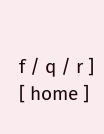f / q / r ] [ home ]